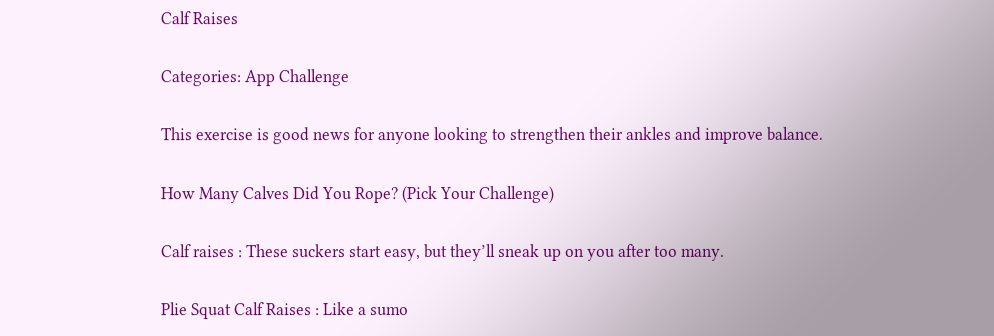Calf Raises

Categories: App Challenge

This exercise is good news for anyone looking to strengthen their ankles and improve balance.

How Many Calves Did You Rope? (Pick Your Challenge)

Calf raises : These suckers start easy, but they’ll sneak up on you after too many.

Plie Squat Calf Raises : Like a sumo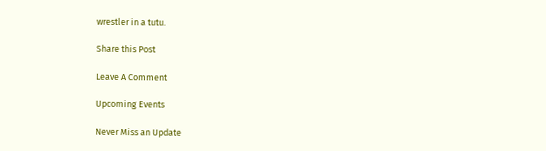wrestler in a tutu.

Share this Post

Leave A Comment

Upcoming Events

Never Miss an Update